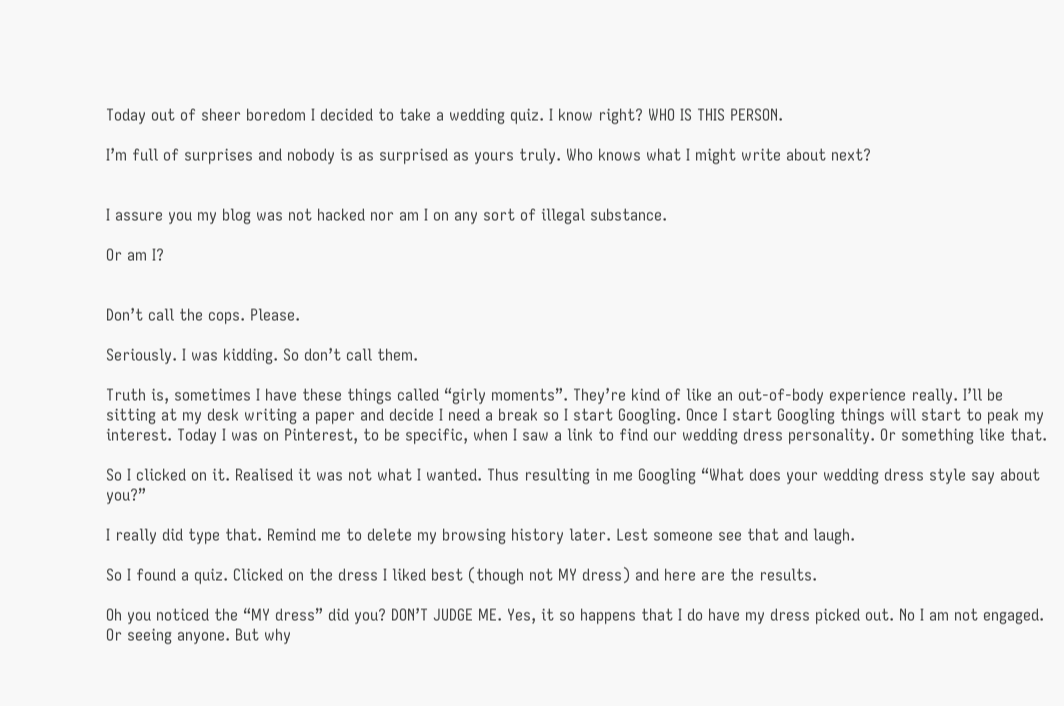Today out of sheer boredom I decided to take a wedding quiz. I know right? WHO IS THIS PERSON.

I’m full of surprises and nobody is as surprised as yours truly. Who knows what I might write about next?


I assure you my blog was not hacked nor am I on any sort of illegal substance.

Or am I?


Don’t call the cops. Please.

Seriously. I was kidding. So don’t call them.

Truth is, sometimes I have these things called “girly moments”. They’re kind of like an out-of-body experience really. I’ll be sitting at my desk writing a paper and decide I need a break so I start Googling. Once I start Googling things will start to peak my interest. Today I was on Pinterest, to be specific, when I saw a link to find our wedding dress personality. Or something like that.

So I clicked on it. Realised it was not what I wanted. Thus resulting in me Googling “What does your wedding dress style say about you?”

I really did type that. Remind me to delete my browsing history later. Lest someone see that and laugh.

So I found a quiz. Clicked on the dress I liked best (though not MY dress) and here are the results.

Oh you noticed the “MY dress” did you? DON’T JUDGE ME. Yes, it so happens that I do have my dress picked out. No I am not engaged. Or seeing anyone. But why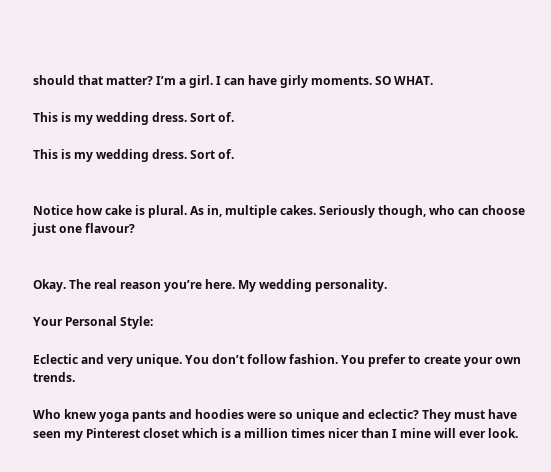should that matter? I’m a girl. I can have girly moments. SO WHAT.

This is my wedding dress. Sort of.

This is my wedding dress. Sort of.


Notice how cake is plural. As in, multiple cakes. Seriously though, who can choose just one flavour?


Okay. The real reason you’re here. My wedding personality.

Your Personal Style:

Eclectic and very unique. You don’t follow fashion. You prefer to create your own trends.

Who knew yoga pants and hoodies were so unique and eclectic? They must have seen my Pinterest closet which is a million times nicer than I mine will ever look.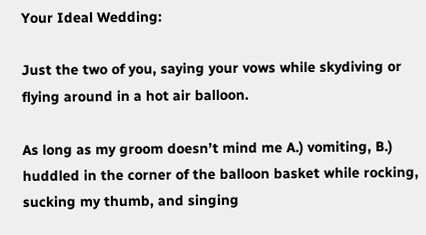Your Ideal Wedding:

Just the two of you, saying your vows while skydiving or flying around in a hot air balloon.

As long as my groom doesn’t mind me A.) vomiting, B.) huddled in the corner of the balloon basket while rocking, sucking my thumb, and singing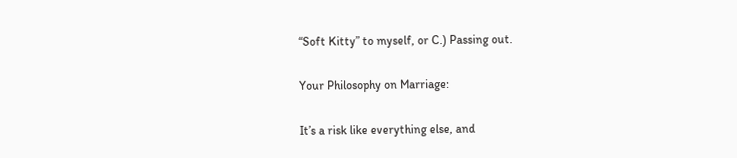“Soft Kitty” to myself, or C.) Passing out.

Your Philosophy on Marriage:

It’s a risk like everything else, and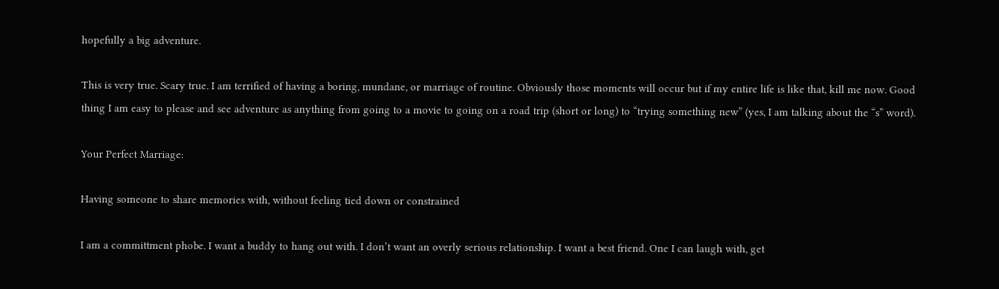hopefully a big adventure.

This is very true. Scary true. I am terrified of having a boring, mundane, or marriage of routine. Obviously those moments will occur but if my entire life is like that, kill me now. Good thing I am easy to please and see adventure as anything from going to a movie to going on a road trip (short or long) to “trying something new” (yes, I am talking about the “s” word).

Your Perfect Marriage:

Having someone to share memories with, without feeling tied down or constrained

I am a committment phobe. I want a buddy to hang out with. I don’t want an overly serious relationship. I want a best friend. One I can laugh with, get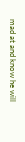mad at and know he will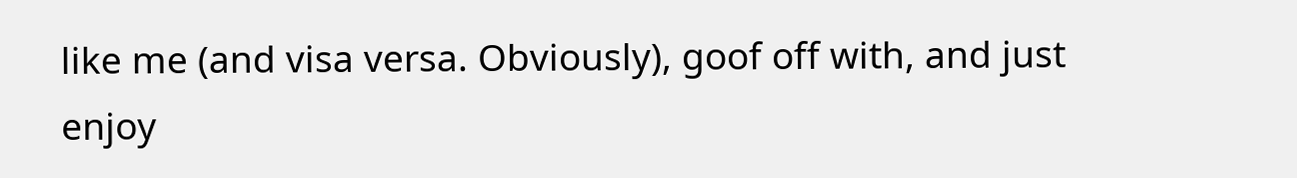like me (and visa versa. Obviously), goof off with, and just enjoy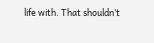life with. That shouldn’t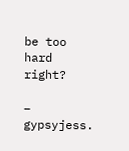be too hard right?

– gypsyjess.